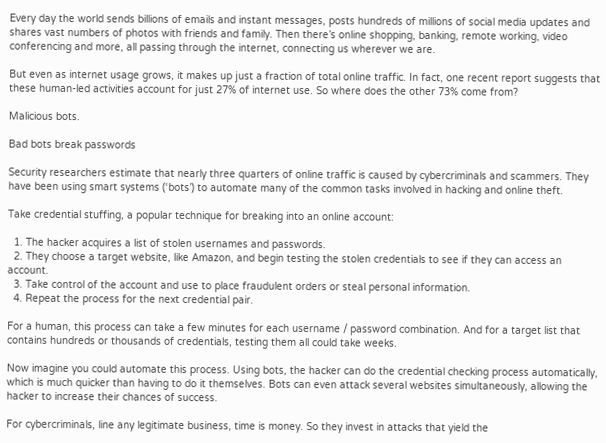Every day the world sends billions of emails and instant messages, posts hundreds of millions of social media updates and shares vast numbers of photos with friends and family. Then there’s online shopping, banking, remote working, video conferencing and more, all passing through the internet, connecting us wherever we are.

But even as internet usage grows, it makes up just a fraction of total online traffic. In fact, one recent report suggests that these human-led activities account for just 27% of internet use. So where does the other 73% come from?

Malicious bots.

Bad bots break passwords

Security researchers estimate that nearly three quarters of online traffic is caused by cybercriminals and scammers. They have been using smart systems (‘bots’) to automate many of the common tasks involved in hacking and online theft.

Take credential stuffing, a popular technique for breaking into an online account:

  1. The hacker acquires a list of stolen usernames and passwords.
  2. They choose a target website, like Amazon, and begin testing the stolen credentials to see if they can access an account.
  3. Take control of the account and use to place fraudulent orders or steal personal information.
  4. Repeat the process for the next credential pair.

For a human, this process can take a few minutes for each username / password combination. And for a target list that contains hundreds or thousands of credentials, testing them all could take weeks.

Now imagine you could automate this process. Using bots, the hacker can do the credential checking process automatically, which is much quicker than having to do it themselves. Bots can even attack several websites simultaneously, allowing the hacker to increase their chances of success.

For cybercriminals, line any legitimate business, time is money. So they invest in attacks that yield the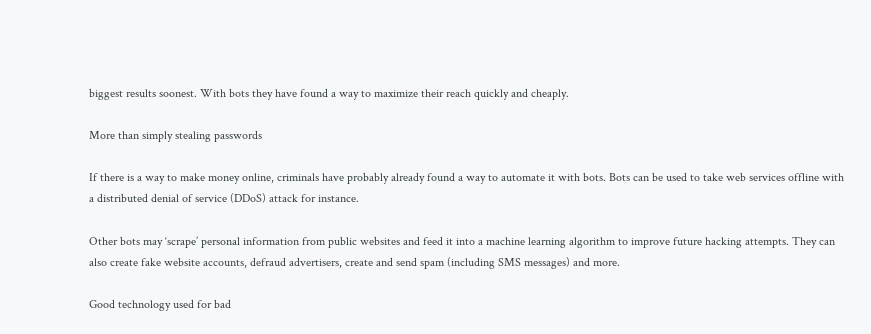biggest results soonest. With bots they have found a way to maximize their reach quickly and cheaply.

More than simply stealing passwords

If there is a way to make money online, criminals have probably already found a way to automate it with bots. Bots can be used to take web services offline with a distributed denial of service (DDoS) attack for instance.

Other bots may ‘scrape’ personal information from public websites and feed it into a machine learning algorithm to improve future hacking attempts. They can also create fake website accounts, defraud advertisers, create and send spam (including SMS messages) and more.

Good technology used for bad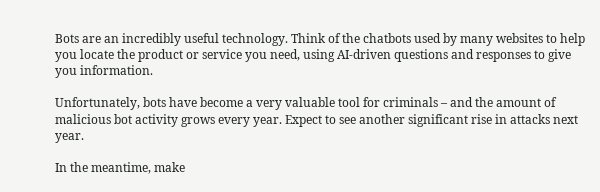Bots are an incredibly useful technology. Think of the chatbots used by many websites to help you locate the product or service you need, using AI-driven questions and responses to give you information.

Unfortunately, bots have become a very valuable tool for criminals – and the amount of malicious bot activity grows every year. Expect to see another significant rise in attacks next year.

In the meantime, make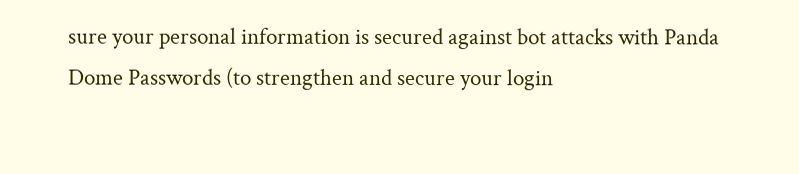sure your personal information is secured against bot attacks with Panda Dome Passwords (to strengthen and secure your login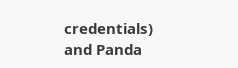credentials) and Panda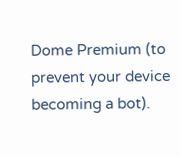Dome Premium (to prevent your device becoming a bot).